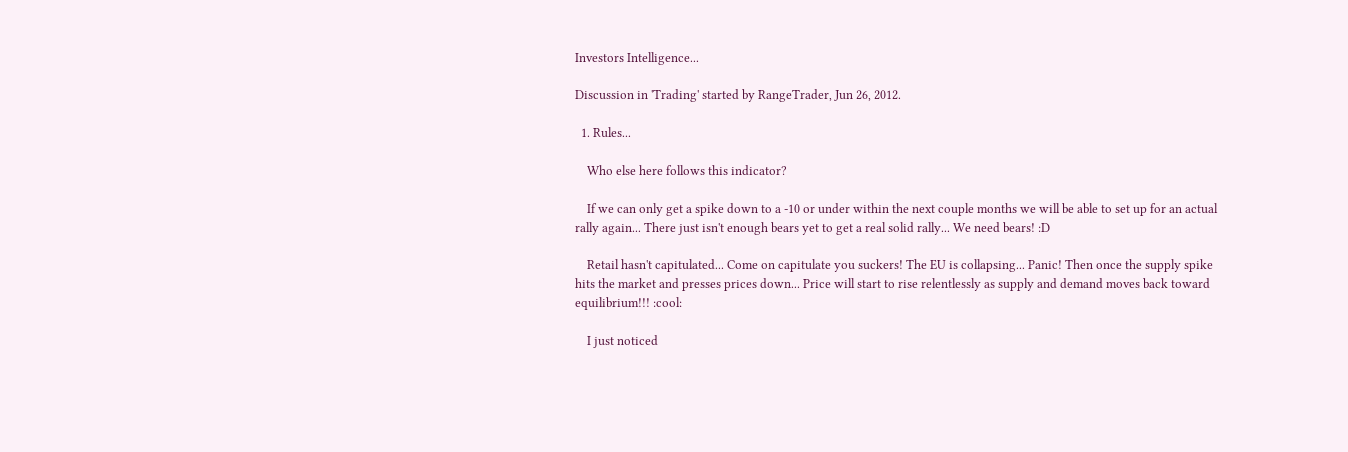Investors Intelligence...

Discussion in 'Trading' started by RangeTrader, Jun 26, 2012.

  1. Rules...

    Who else here follows this indicator?

    If we can only get a spike down to a -10 or under within the next couple months we will be able to set up for an actual rally again... There just isn't enough bears yet to get a real solid rally... We need bears! :D

    Retail hasn't capitulated... Come on capitulate you suckers! The EU is collapsing... Panic! Then once the supply spike hits the market and presses prices down... Price will start to rise relentlessly as supply and demand moves back toward equilibrium!!! :cool:

    I just noticed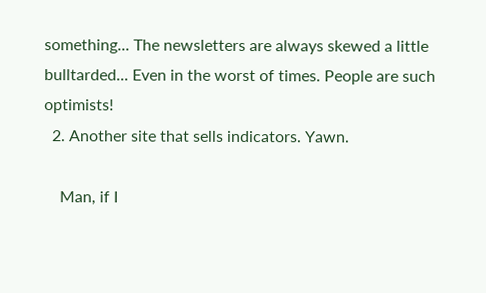something... The newsletters are always skewed a little bulltarded... Even in the worst of times. People are such optimists!
  2. Another site that sells indicators. Yawn.

    Man, if I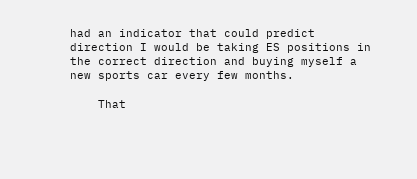had an indicator that could predict direction I would be taking ES positions in the correct direction and buying myself a new sports car every few months.

    That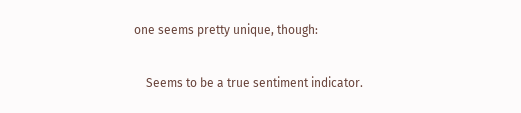one seems pretty unique, though:

    Seems to be a true sentiment indicator.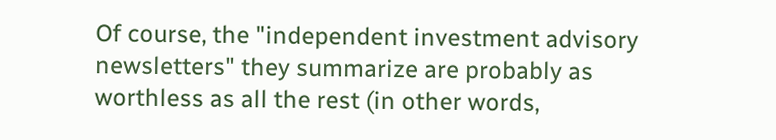Of course, the "independent investment advisory newsletters" they summarize are probably as worthless as all the rest (in other words,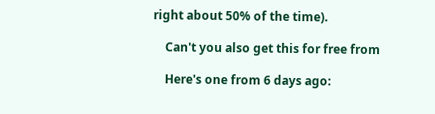right about 50% of the time).

    Can't you also get this for free from

    Here's one from 6 days ago: